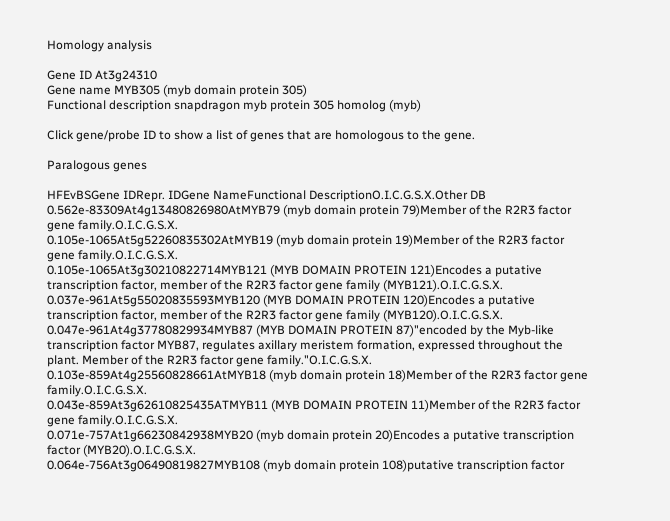Homology analysis

Gene ID At3g24310
Gene name MYB305 (myb domain protein 305)
Functional description snapdragon myb protein 305 homolog (myb)

Click gene/probe ID to show a list of genes that are homologous to the gene.

Paralogous genes

HFEvBSGene IDRepr. IDGene NameFunctional DescriptionO.I.C.G.S.X.Other DB
0.562e-83309At4g13480826980AtMYB79 (myb domain protein 79)Member of the R2R3 factor gene family.O.I.C.G.S.X.
0.105e-1065At5g52260835302AtMYB19 (myb domain protein 19)Member of the R2R3 factor gene family.O.I.C.G.S.X.
0.105e-1065At3g30210822714MYB121 (MYB DOMAIN PROTEIN 121)Encodes a putative transcription factor, member of the R2R3 factor gene family (MYB121).O.I.C.G.S.X.
0.037e-961At5g55020835593MYB120 (MYB DOMAIN PROTEIN 120)Encodes a putative transcription factor, member of the R2R3 factor gene family (MYB120).O.I.C.G.S.X.
0.047e-961At4g37780829934MYB87 (MYB DOMAIN PROTEIN 87)"encoded by the Myb-like transcription factor MYB87, regulates axillary meristem formation, expressed throughout the plant. Member of the R2R3 factor gene family."O.I.C.G.S.X.
0.103e-859At4g25560828661AtMYB18 (myb domain protein 18)Member of the R2R3 factor gene family.O.I.C.G.S.X.
0.043e-859At3g62610825435ATMYB11 (MYB DOMAIN PROTEIN 11)Member of the R2R3 factor gene family.O.I.C.G.S.X.
0.071e-757At1g66230842938MYB20 (myb domain protein 20)Encodes a putative transcription factor (MYB20).O.I.C.G.S.X.
0.064e-756At3g06490819827MYB108 (myb domain protein 108)putative transcription factor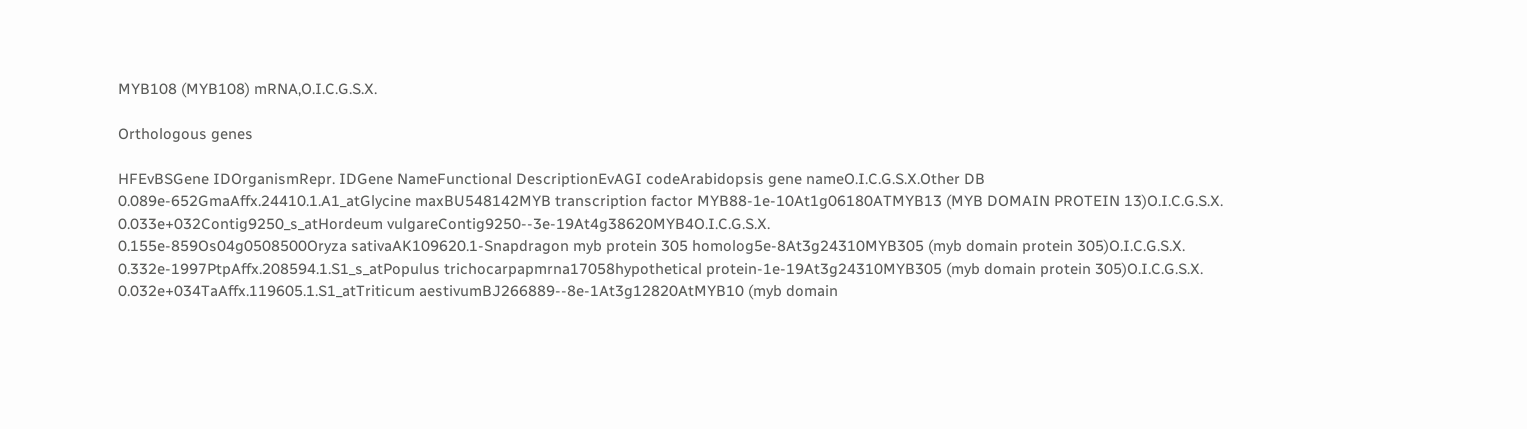MYB108 (MYB108) mRNA,O.I.C.G.S.X.

Orthologous genes

HFEvBSGene IDOrganismRepr. IDGene NameFunctional DescriptionEvAGI codeArabidopsis gene nameO.I.C.G.S.X.Other DB
0.089e-652GmaAffx.24410.1.A1_atGlycine maxBU548142MYB transcription factor MYB88-1e-10At1g06180ATMYB13 (MYB DOMAIN PROTEIN 13)O.I.C.G.S.X.
0.033e+032Contig9250_s_atHordeum vulgareContig9250--3e-19At4g38620MYB4O.I.C.G.S.X.
0.155e-859Os04g0508500Oryza sativaAK109620.1-Snapdragon myb protein 305 homolog5e-8At3g24310MYB305 (myb domain protein 305)O.I.C.G.S.X.
0.332e-1997PtpAffx.208594.1.S1_s_atPopulus trichocarpapmrna17058hypothetical protein-1e-19At3g24310MYB305 (myb domain protein 305)O.I.C.G.S.X.
0.032e+034TaAffx.119605.1.S1_atTriticum aestivumBJ266889--8e-1At3g12820AtMYB10 (myb domain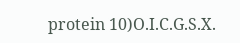protein 10)O.I.C.G.S.X.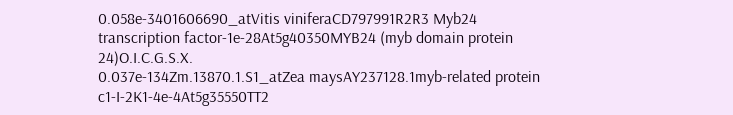0.058e-3401606690_atVitis viniferaCD797991R2R3 Myb24 transcription factor-1e-28At5g40350MYB24 (myb domain protein 24)O.I.C.G.S.X.
0.037e-134Zm.13870.1.S1_atZea maysAY237128.1myb-related protein c1-I-2K1-4e-4At5g35550TT2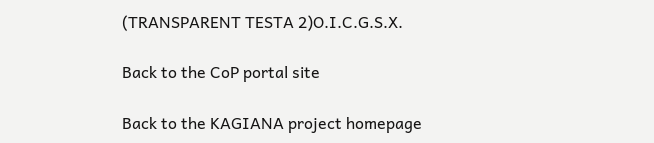(TRANSPARENT TESTA 2)O.I.C.G.S.X.

Back to the CoP portal site

Back to the KAGIANA project homepage